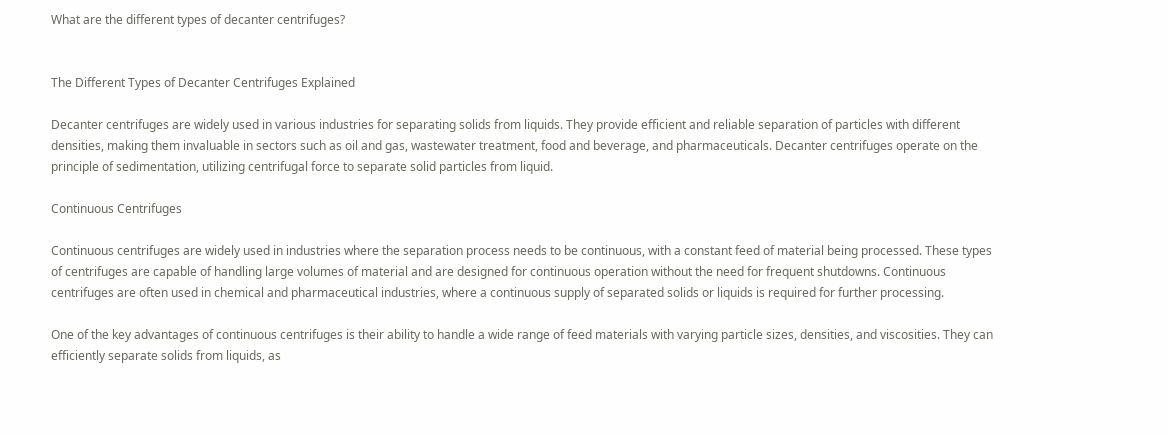What are the different types of decanter centrifuges?


The Different Types of Decanter Centrifuges Explained

Decanter centrifuges are widely used in various industries for separating solids from liquids. They provide efficient and reliable separation of particles with different densities, making them invaluable in sectors such as oil and gas, wastewater treatment, food and beverage, and pharmaceuticals. Decanter centrifuges operate on the principle of sedimentation, utilizing centrifugal force to separate solid particles from liquid.

Continuous Centrifuges

Continuous centrifuges are widely used in industries where the separation process needs to be continuous, with a constant feed of material being processed. These types of centrifuges are capable of handling large volumes of material and are designed for continuous operation without the need for frequent shutdowns. Continuous centrifuges are often used in chemical and pharmaceutical industries, where a continuous supply of separated solids or liquids is required for further processing.

One of the key advantages of continuous centrifuges is their ability to handle a wide range of feed materials with varying particle sizes, densities, and viscosities. They can efficiently separate solids from liquids, as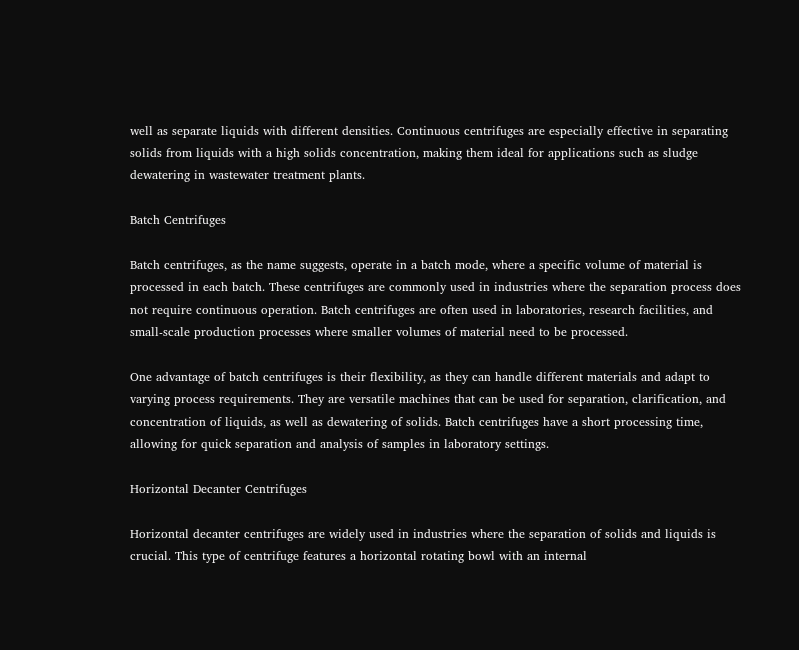well as separate liquids with different densities. Continuous centrifuges are especially effective in separating solids from liquids with a high solids concentration, making them ideal for applications such as sludge dewatering in wastewater treatment plants.

Batch Centrifuges

Batch centrifuges, as the name suggests, operate in a batch mode, where a specific volume of material is processed in each batch. These centrifuges are commonly used in industries where the separation process does not require continuous operation. Batch centrifuges are often used in laboratories, research facilities, and small-scale production processes where smaller volumes of material need to be processed.

One advantage of batch centrifuges is their flexibility, as they can handle different materials and adapt to varying process requirements. They are versatile machines that can be used for separation, clarification, and concentration of liquids, as well as dewatering of solids. Batch centrifuges have a short processing time, allowing for quick separation and analysis of samples in laboratory settings.

Horizontal Decanter Centrifuges

Horizontal decanter centrifuges are widely used in industries where the separation of solids and liquids is crucial. This type of centrifuge features a horizontal rotating bowl with an internal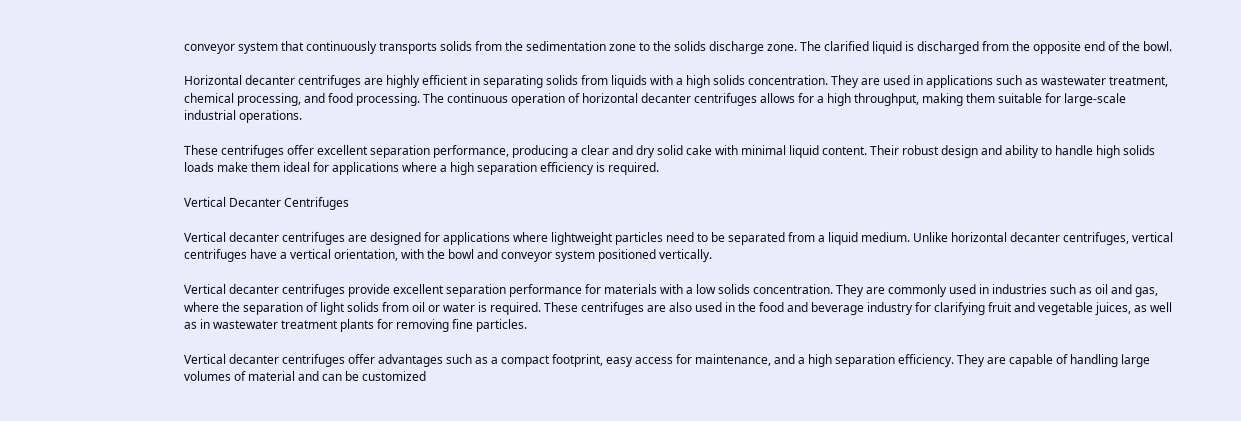conveyor system that continuously transports solids from the sedimentation zone to the solids discharge zone. The clarified liquid is discharged from the opposite end of the bowl.

Horizontal decanter centrifuges are highly efficient in separating solids from liquids with a high solids concentration. They are used in applications such as wastewater treatment, chemical processing, and food processing. The continuous operation of horizontal decanter centrifuges allows for a high throughput, making them suitable for large-scale industrial operations.

These centrifuges offer excellent separation performance, producing a clear and dry solid cake with minimal liquid content. Their robust design and ability to handle high solids loads make them ideal for applications where a high separation efficiency is required.

Vertical Decanter Centrifuges

Vertical decanter centrifuges are designed for applications where lightweight particles need to be separated from a liquid medium. Unlike horizontal decanter centrifuges, vertical centrifuges have a vertical orientation, with the bowl and conveyor system positioned vertically.

Vertical decanter centrifuges provide excellent separation performance for materials with a low solids concentration. They are commonly used in industries such as oil and gas, where the separation of light solids from oil or water is required. These centrifuges are also used in the food and beverage industry for clarifying fruit and vegetable juices, as well as in wastewater treatment plants for removing fine particles.

Vertical decanter centrifuges offer advantages such as a compact footprint, easy access for maintenance, and a high separation efficiency. They are capable of handling large volumes of material and can be customized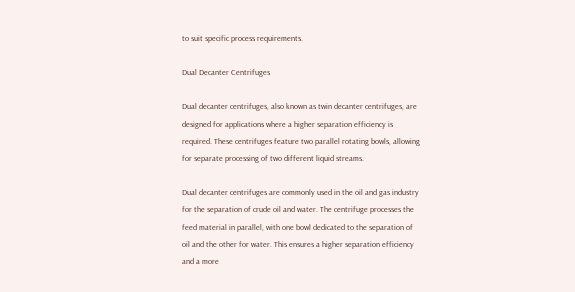to suit specific process requirements.

Dual Decanter Centrifuges

Dual decanter centrifuges, also known as twin decanter centrifuges, are designed for applications where a higher separation efficiency is required. These centrifuges feature two parallel rotating bowls, allowing for separate processing of two different liquid streams.

Dual decanter centrifuges are commonly used in the oil and gas industry for the separation of crude oil and water. The centrifuge processes the feed material in parallel, with one bowl dedicated to the separation of oil and the other for water. This ensures a higher separation efficiency and a more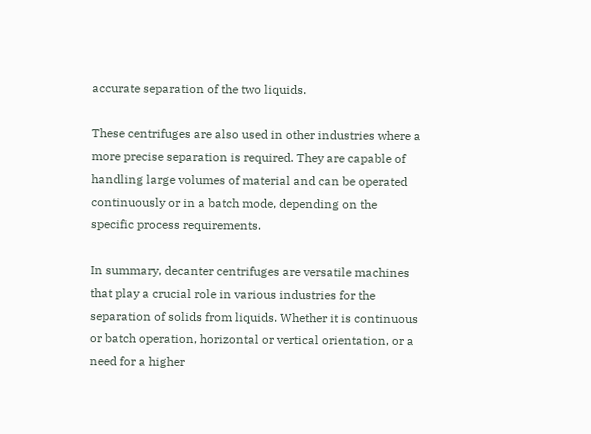accurate separation of the two liquids.

These centrifuges are also used in other industries where a more precise separation is required. They are capable of handling large volumes of material and can be operated continuously or in a batch mode, depending on the specific process requirements.

In summary, decanter centrifuges are versatile machines that play a crucial role in various industries for the separation of solids from liquids. Whether it is continuous or batch operation, horizontal or vertical orientation, or a need for a higher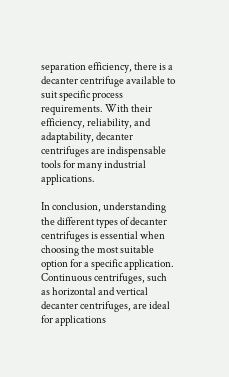separation efficiency, there is a decanter centrifuge available to suit specific process requirements. With their efficiency, reliability, and adaptability, decanter centrifuges are indispensable tools for many industrial applications.

In conclusion, understanding the different types of decanter centrifuges is essential when choosing the most suitable option for a specific application. Continuous centrifuges, such as horizontal and vertical decanter centrifuges, are ideal for applications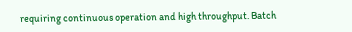requiring continuous operation and high throughput. Batch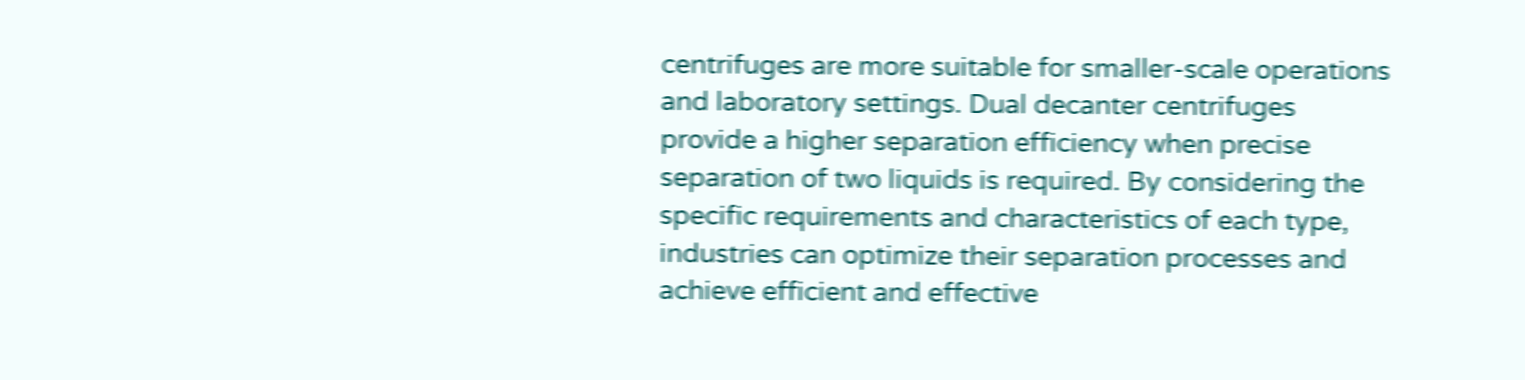centrifuges are more suitable for smaller-scale operations and laboratory settings. Dual decanter centrifuges provide a higher separation efficiency when precise separation of two liquids is required. By considering the specific requirements and characteristics of each type, industries can optimize their separation processes and achieve efficient and effective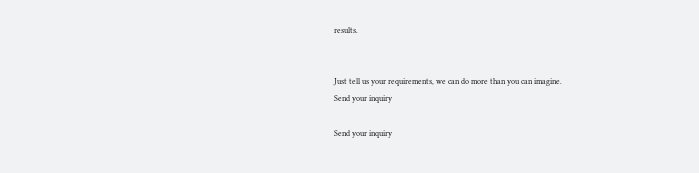results.


Just tell us your requirements, we can do more than you can imagine.
Send your inquiry

Send your inquiry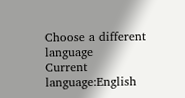Choose a different language
Current language:English